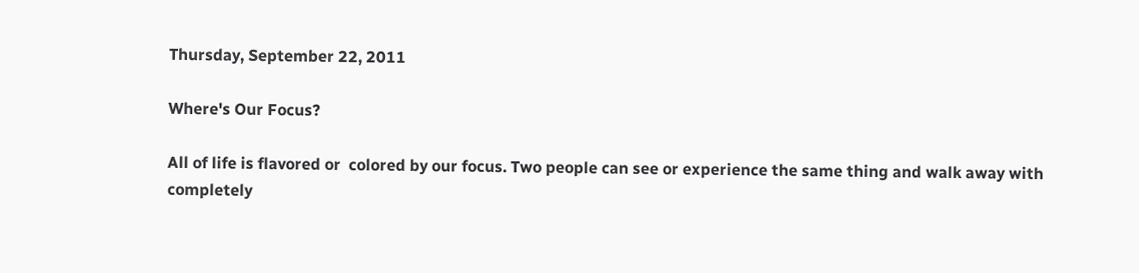Thursday, September 22, 2011

Where's Our Focus?

All of life is flavored or  colored by our focus. Two people can see or experience the same thing and walk away with completely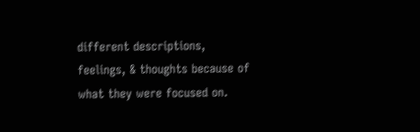different descriptions, feelings, & thoughts because of what they were focused on.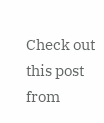Check out this post from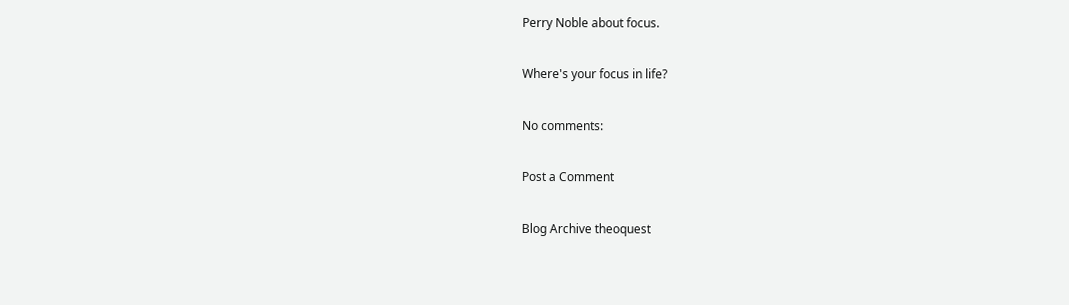Perry Noble about focus.

Where's your focus in life?

No comments:

Post a Comment

Blog Archive theoquest